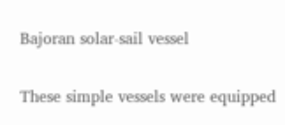Bajoran solar-sail vessel

These simple vessels were equipped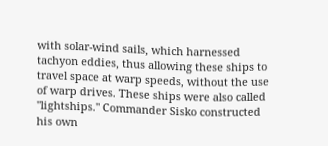with solar-wind sails, which harnessed tachyon eddies, thus allowing these ships to travel space at warp speeds, without the use of warp drives. These ships were also called "lightships." Commander Sisko constructed his own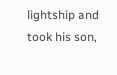lightship and took his son,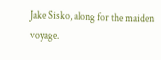Jake Sisko, along for the maiden voyage.